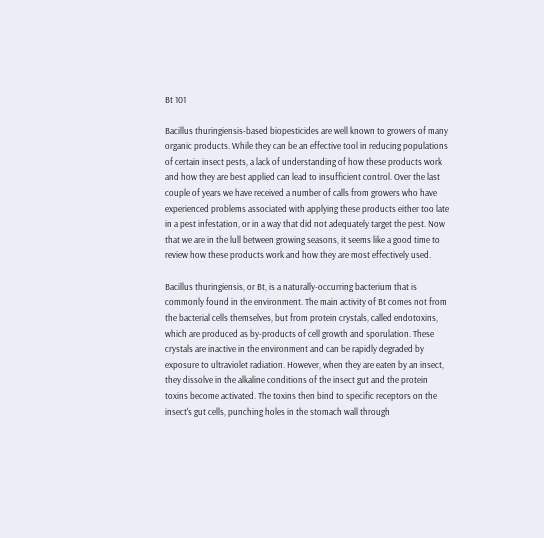Bt 101

Bacillus thuringiensis-based biopesticides are well known to growers of many organic products. While they can be an effective tool in reducing populations of certain insect pests, a lack of understanding of how these products work and how they are best applied can lead to insufficient control. Over the last couple of years we have received a number of calls from growers who have experienced problems associated with applying these products either too late in a pest infestation, or in a way that did not adequately target the pest. Now that we are in the lull between growing seasons, it seems like a good time to review how these products work and how they are most effectively used.

Bacillus thuringiensis, or Bt, is a naturally-occurring bacterium that is commonly found in the environment. The main activity of Bt comes not from the bacterial cells themselves, but from protein crystals, called endotoxins, which are produced as by-products of cell growth and sporulation. These crystals are inactive in the environment and can be rapidly degraded by exposure to ultraviolet radiation. However, when they are eaten by an insect, they dissolve in the alkaline conditions of the insect gut and the protein toxins become activated. The toxins then bind to specific receptors on the insect's gut cells, punching holes in the stomach wall through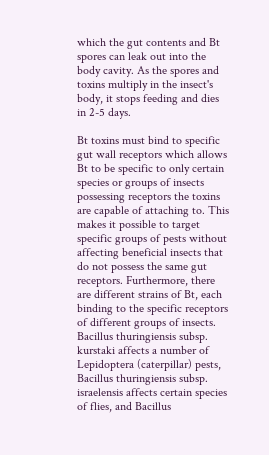which the gut contents and Bt spores can leak out into the body cavity. As the spores and toxins multiply in the insect's body, it stops feeding and dies in 2-5 days.

Bt toxins must bind to specific gut wall receptors which allows Bt to be specific to only certain species or groups of insects possessing receptors the toxins are capable of attaching to. This makes it possible to target specific groups of pests without affecting beneficial insects that do not possess the same gut receptors. Furthermore, there are different strains of Bt, each binding to the specific receptors of different groups of insects. Bacillus thuringiensis subsp. kurstaki affects a number of Lepidoptera (caterpillar) pests, Bacillus thuringiensis subsp. israelensis affects certain species of flies, and Bacillus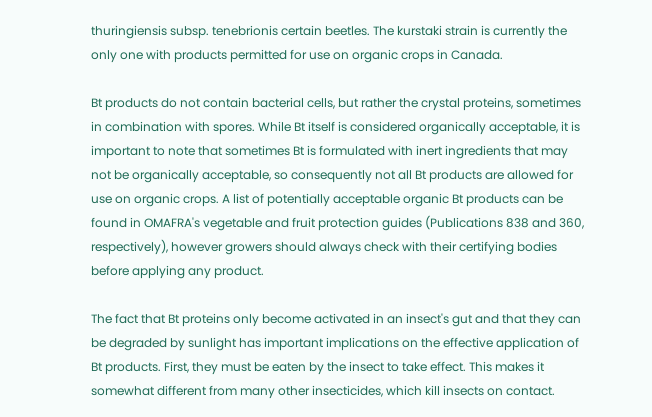thuringiensis subsp. tenebrionis certain beetles. The kurstaki strain is currently the only one with products permitted for use on organic crops in Canada.

Bt products do not contain bacterial cells, but rather the crystal proteins, sometimes in combination with spores. While Bt itself is considered organically acceptable, it is important to note that sometimes Bt is formulated with inert ingredients that may not be organically acceptable, so consequently not all Bt products are allowed for use on organic crops. A list of potentially acceptable organic Bt products can be found in OMAFRA's vegetable and fruit protection guides (Publications 838 and 360, respectively), however growers should always check with their certifying bodies before applying any product.

The fact that Bt proteins only become activated in an insect's gut and that they can be degraded by sunlight has important implications on the effective application of Bt products. First, they must be eaten by the insect to take effect. This makes it somewhat different from many other insecticides, which kill insects on contact.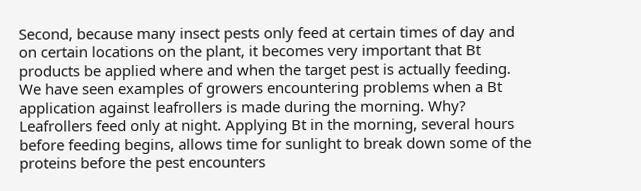Second, because many insect pests only feed at certain times of day and on certain locations on the plant, it becomes very important that Bt products be applied where and when the target pest is actually feeding. We have seen examples of growers encountering problems when a Bt application against leafrollers is made during the morning. Why? Leafrollers feed only at night. Applying Bt in the morning, several hours before feeding begins, allows time for sunlight to break down some of the proteins before the pest encounters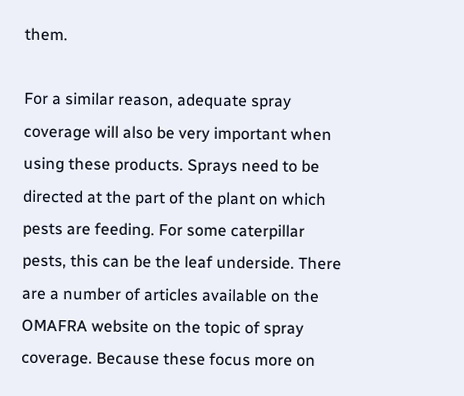them.

For a similar reason, adequate spray coverage will also be very important when using these products. Sprays need to be directed at the part of the plant on which pests are feeding. For some caterpillar pests, this can be the leaf underside. There are a number of articles available on the OMAFRA website on the topic of spray coverage. Because these focus more on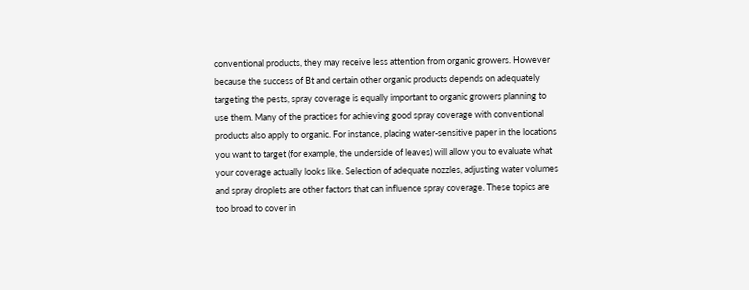conventional products, they may receive less attention from organic growers. However because the success of Bt and certain other organic products depends on adequately targeting the pests, spray coverage is equally important to organic growers planning to use them. Many of the practices for achieving good spray coverage with conventional products also apply to organic. For instance, placing water-sensitive paper in the locations you want to target (for example, the underside of leaves) will allow you to evaluate what your coverage actually looks like. Selection of adequate nozzles, adjusting water volumes and spray droplets are other factors that can influence spray coverage. These topics are too broad to cover in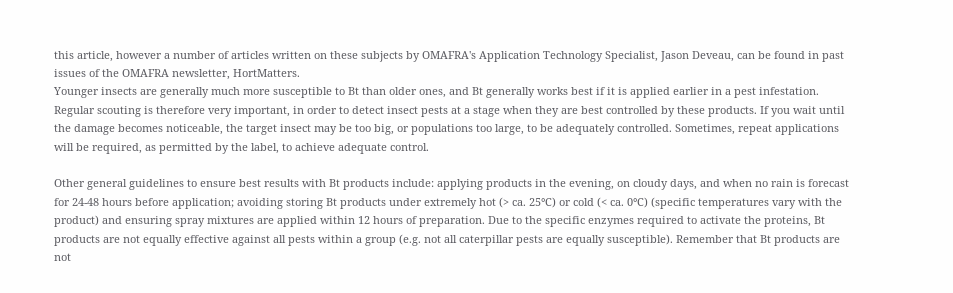this article, however a number of articles written on these subjects by OMAFRA's Application Technology Specialist, Jason Deveau, can be found in past issues of the OMAFRA newsletter, HortMatters.
Younger insects are generally much more susceptible to Bt than older ones, and Bt generally works best if it is applied earlier in a pest infestation. Regular scouting is therefore very important, in order to detect insect pests at a stage when they are best controlled by these products. If you wait until the damage becomes noticeable, the target insect may be too big, or populations too large, to be adequately controlled. Sometimes, repeat applications will be required, as permitted by the label, to achieve adequate control.

Other general guidelines to ensure best results with Bt products include: applying products in the evening, on cloudy days, and when no rain is forecast for 24-48 hours before application; avoiding storing Bt products under extremely hot (> ca. 25°C) or cold (< ca. 0°C) (specific temperatures vary with the product) and ensuring spray mixtures are applied within 12 hours of preparation. Due to the specific enzymes required to activate the proteins, Bt products are not equally effective against all pests within a group (e.g. not all caterpillar pests are equally susceptible). Remember that Bt products are not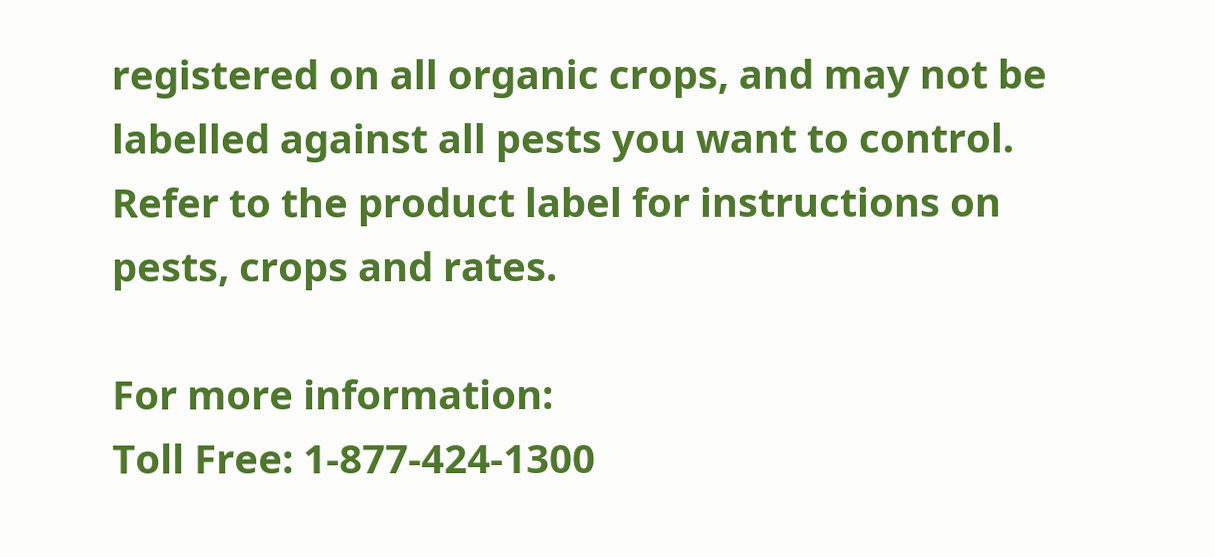registered on all organic crops, and may not be labelled against all pests you want to control. Refer to the product label for instructions on pests, crops and rates.

For more information:
Toll Free: 1-877-424-1300